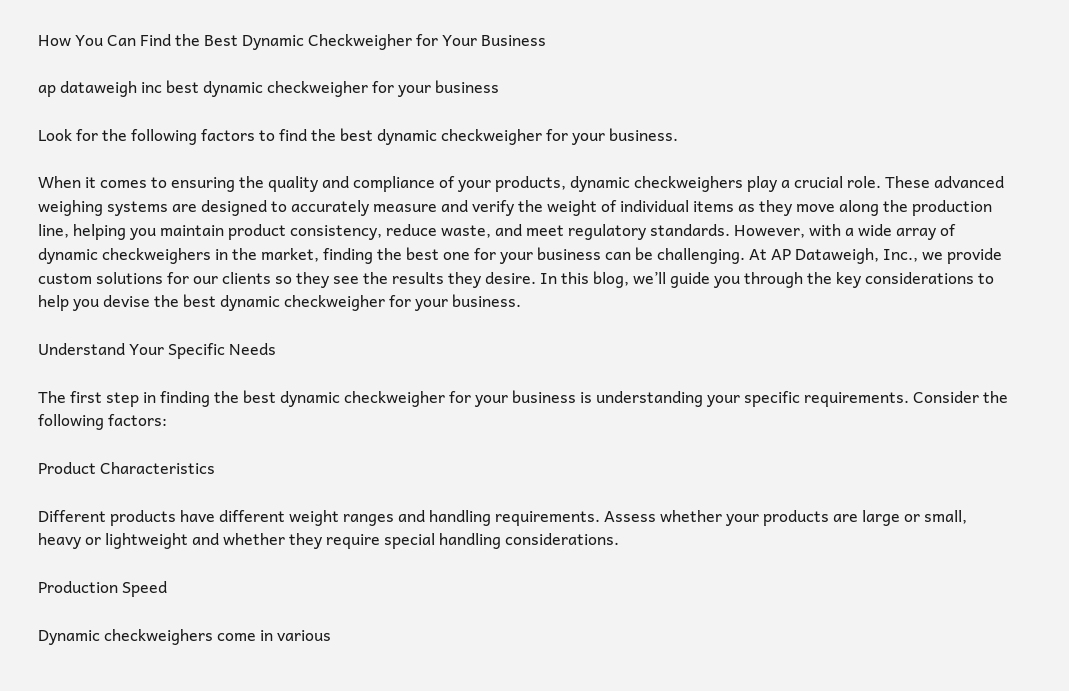How You Can Find the Best Dynamic Checkweigher for Your Business

ap dataweigh inc best dynamic checkweigher for your business

Look for the following factors to find the best dynamic checkweigher for your business.

When it comes to ensuring the quality and compliance of your products, dynamic checkweighers play a crucial role. These advanced weighing systems are designed to accurately measure and verify the weight of individual items as they move along the production line, helping you maintain product consistency, reduce waste, and meet regulatory standards. However, with a wide array of dynamic checkweighers in the market, finding the best one for your business can be challenging. At AP Dataweigh, Inc., we provide custom solutions for our clients so they see the results they desire. In this blog, we’ll guide you through the key considerations to help you devise the best dynamic checkweigher for your business.

Understand Your Specific Needs

The first step in finding the best dynamic checkweigher for your business is understanding your specific requirements. Consider the following factors:

Product Characteristics

Different products have different weight ranges and handling requirements. Assess whether your products are large or small, heavy or lightweight and whether they require special handling considerations.

Production Speed

Dynamic checkweighers come in various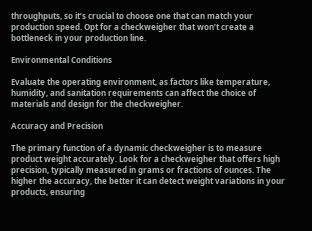throughputs, so it’s crucial to choose one that can match your production speed. Opt for a checkweigher that won’t create a bottleneck in your production line.

Environmental Conditions

Evaluate the operating environment, as factors like temperature, humidity, and sanitation requirements can affect the choice of materials and design for the checkweigher.

Accuracy and Precision

The primary function of a dynamic checkweigher is to measure product weight accurately. Look for a checkweigher that offers high precision, typically measured in grams or fractions of ounces. The higher the accuracy, the better it can detect weight variations in your products, ensuring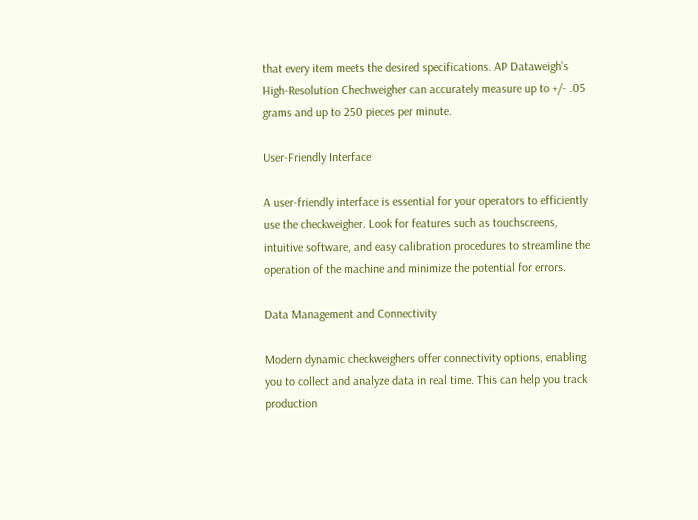that every item meets the desired specifications. AP Dataweigh’s High-Resolution Chechweigher can accurately measure up to +/- .05 grams and up to 250 pieces per minute.

User-Friendly Interface

A user-friendly interface is essential for your operators to efficiently use the checkweigher. Look for features such as touchscreens, intuitive software, and easy calibration procedures to streamline the operation of the machine and minimize the potential for errors.

Data Management and Connectivity

Modern dynamic checkweighers offer connectivity options, enabling you to collect and analyze data in real time. This can help you track production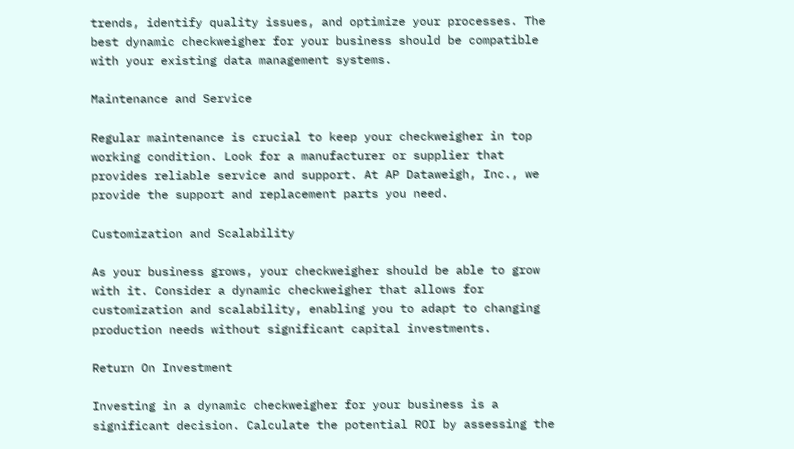trends, identify quality issues, and optimize your processes. The best dynamic checkweigher for your business should be compatible with your existing data management systems.

Maintenance and Service

Regular maintenance is crucial to keep your checkweigher in top working condition. Look for a manufacturer or supplier that provides reliable service and support. At AP Dataweigh, Inc., we provide the support and replacement parts you need.

Customization and Scalability

As your business grows, your checkweigher should be able to grow with it. Consider a dynamic checkweigher that allows for customization and scalability, enabling you to adapt to changing production needs without significant capital investments.

Return On Investment

Investing in a dynamic checkweigher for your business is a significant decision. Calculate the potential ROI by assessing the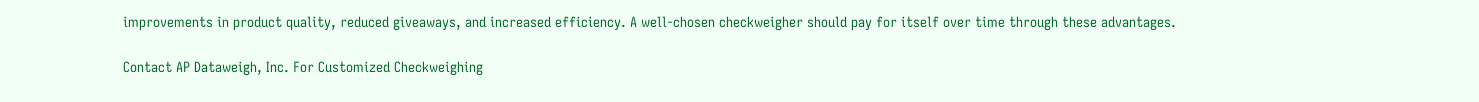improvements in product quality, reduced giveaways, and increased efficiency. A well-chosen checkweigher should pay for itself over time through these advantages.

Contact AP Dataweigh, Inc. For Customized Checkweighing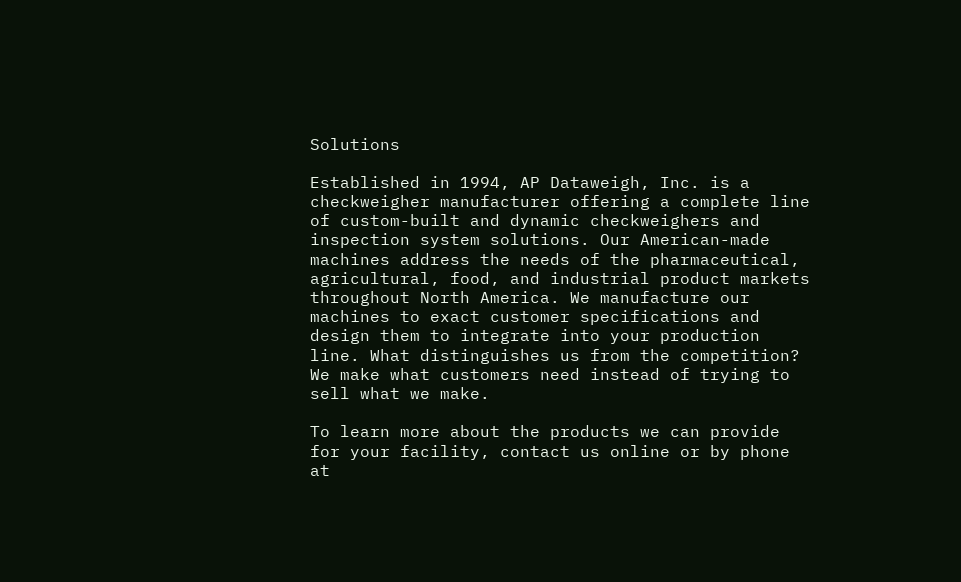Solutions

Established in 1994, AP Dataweigh, Inc. is a checkweigher manufacturer offering a complete line of custom-built and dynamic checkweighers and inspection system solutions. Our American-made machines address the needs of the pharmaceutical, agricultural, food, and industrial product markets throughout North America. We manufacture our machines to exact customer specifications and design them to integrate into your production line. What distinguishes us from the competition? We make what customers need instead of trying to sell what we make.

To learn more about the products we can provide for your facility, contact us online or by phone at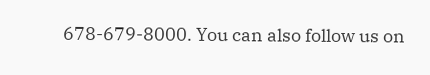678-679-8000. You can also follow us on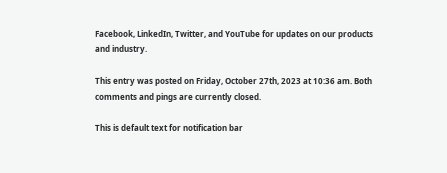Facebook, LinkedIn, Twitter, and YouTube for updates on our products and industry.

This entry was posted on Friday, October 27th, 2023 at 10:36 am. Both comments and pings are currently closed.

This is default text for notification bar